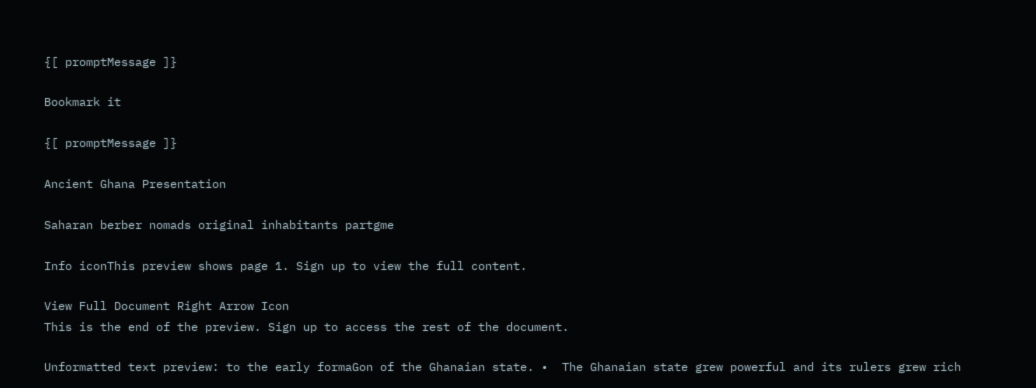{[ promptMessage ]}

Bookmark it

{[ promptMessage ]}

Ancient Ghana Presentation

Saharan berber nomads original inhabitants partgme

Info iconThis preview shows page 1. Sign up to view the full content.

View Full Document Right Arrow Icon
This is the end of the preview. Sign up to access the rest of the document.

Unformatted text preview: to the early formaGon of the Ghanaian state. •  The Ghanaian state grew powerful and its rulers grew rich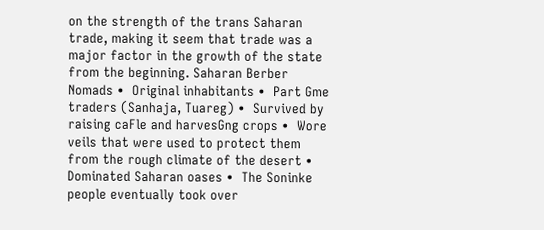on the strength of the trans Saharan trade, making it seem that trade was a major factor in the growth of the state from the beginning. Saharan Berber Nomads •  Original inhabitants •  Part Gme traders (Sanhaja, Tuareg) •  Survived by raising caFle and harvesGng crops •  Wore veils that were used to protect them from the rough climate of the desert •  Dominated Saharan oases •  The Soninke people eventually took over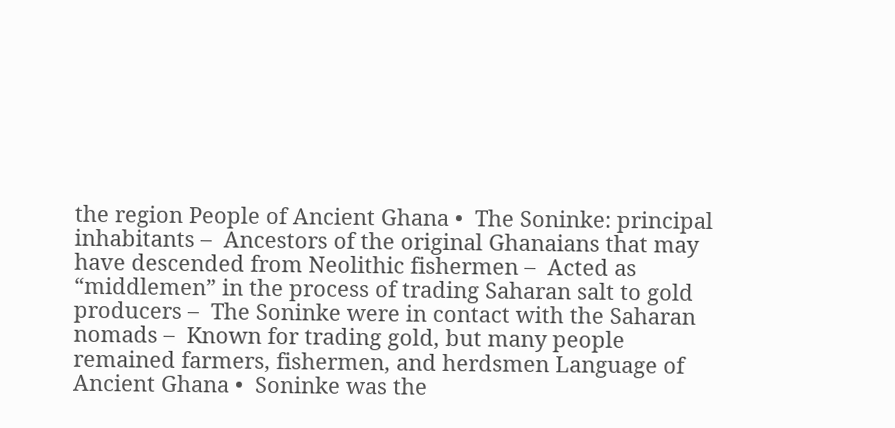the region People of Ancient Ghana •  The Soninke: principal inhabitants –  Ancestors of the original Ghanaians that may have descended from Neolithic fishermen –  Acted as “middlemen” in the process of trading Saharan salt to gold producers –  The Soninke were in contact with the Saharan nomads –  Known for trading gold, but many people remained farmers, fishermen, and herdsmen Language of Ancient Ghana •  Soninke was the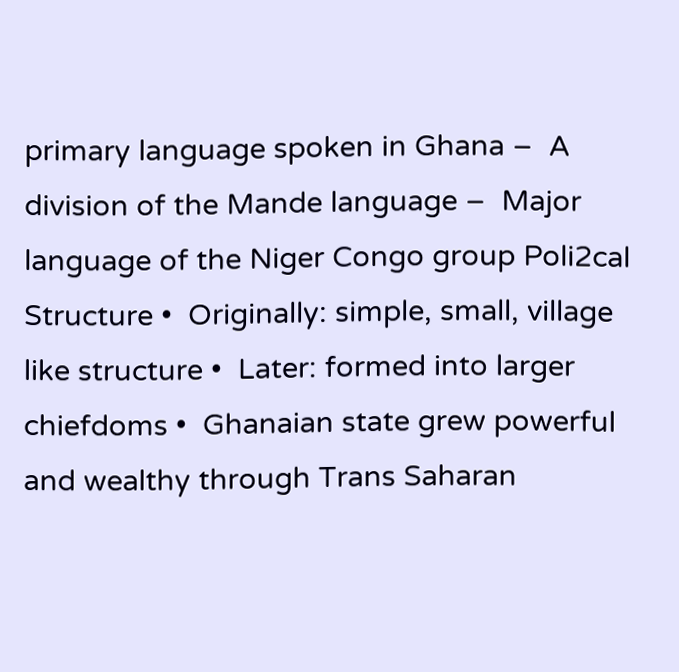primary language spoken in Ghana –  A division of the Mande language –  Major language of the Niger Congo group Poli2cal Structure •  Originally: simple, small, village like structure •  Later: formed into larger chiefdoms •  Ghanaian state grew powerful and wealthy through Trans Saharan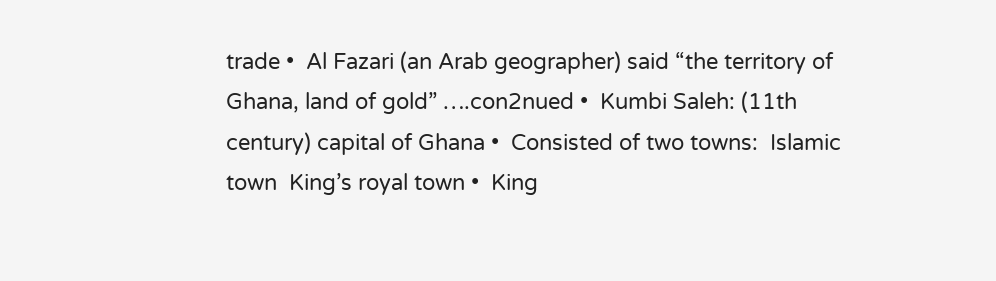trade •  Al Fazari (an Arab geographer) said “the territory of Ghana, land of gold” ….con2nued •  Kumbi Saleh: (11th century) capital of Ghana •  Consisted of two towns:  Islamic town  King’s royal town •  King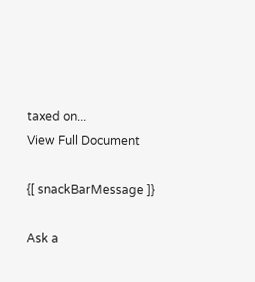taxed on...
View Full Document

{[ snackBarMessage ]}

Ask a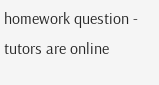homework question - tutors are online